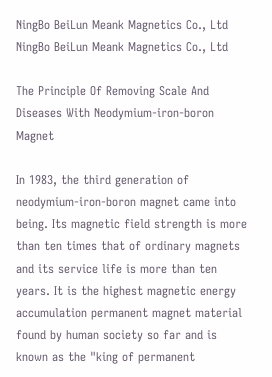NingBo BeiLun Meank Magnetics Co., Ltd
NingBo BeiLun Meank Magnetics Co., Ltd

The Principle Of Removing Scale And Diseases With Neodymium-iron-boron Magnet

In 1983, the third generation of neodymium-iron-boron magnet came into being. Its magnetic field strength is more than ten times that of ordinary magnets and its service life is more than ten years. It is the highest magnetic energy accumulation permanent magnet material found by human society so far and is known as the "king of permanent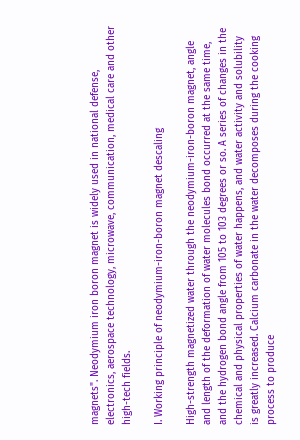magnets". Neodymium iron boron magnet is widely used in national defense, electronics, aerospace technology, microwave, communication, medical care and other high-tech fields.

I. Working principle of neodymium-iron-boron magnet descaling

High-strength magnetized water through the neodymium-iron-boron magnet, angle and length of the deformation of water molecules bond occurred at the same time, and the hydrogen bond angle from 105 to 103 degrees or so. A series of changes in the chemical and physical properties of water happens, and water activity and solubility is greatly increased. Calcium carbonate in the water decomposes during the cooking process to produce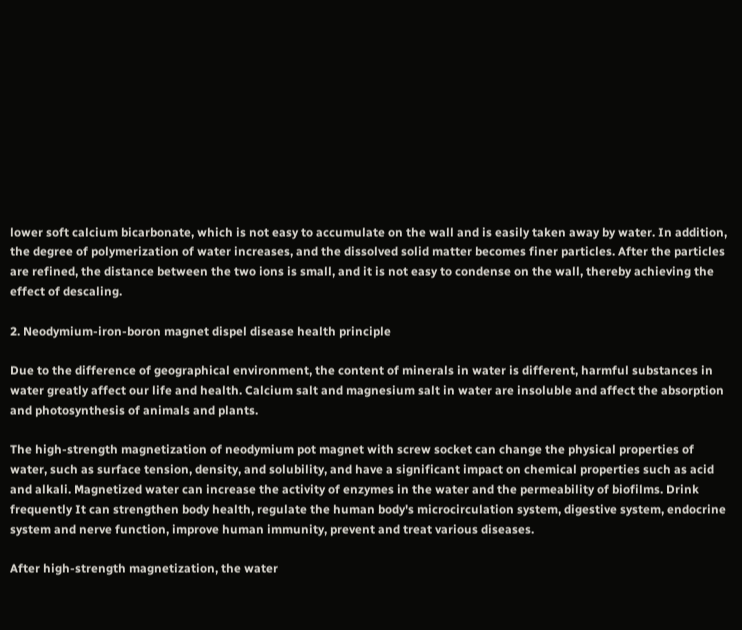lower soft calcium bicarbonate, which is not easy to accumulate on the wall and is easily taken away by water. In addition, the degree of polymerization of water increases, and the dissolved solid matter becomes finer particles. After the particles are refined, the distance between the two ions is small, and it is not easy to condense on the wall, thereby achieving the effect of descaling.

2. Neodymium-iron-boron magnet dispel disease health principle

Due to the difference of geographical environment, the content of minerals in water is different, harmful substances in water greatly affect our life and health. Calcium salt and magnesium salt in water are insoluble and affect the absorption and photosynthesis of animals and plants.

The high-strength magnetization of neodymium pot magnet with screw socket can change the physical properties of water, such as surface tension, density, and solubility, and have a significant impact on chemical properties such as acid and alkali. Magnetized water can increase the activity of enzymes in the water and the permeability of biofilms. Drink frequently It can strengthen body health, regulate the human body's microcirculation system, digestive system, endocrine system and nerve function, improve human immunity, prevent and treat various diseases.

After high-strength magnetization, the water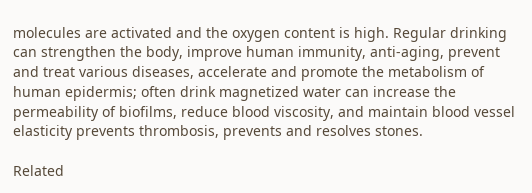molecules are activated and the oxygen content is high. Regular drinking can strengthen the body, improve human immunity, anti-aging, prevent and treat various diseases, accelerate and promote the metabolism of human epidermis; often drink magnetized water can increase the permeability of biofilms, reduce blood viscosity, and maintain blood vessel elasticity prevents thrombosis, prevents and resolves stones.

Related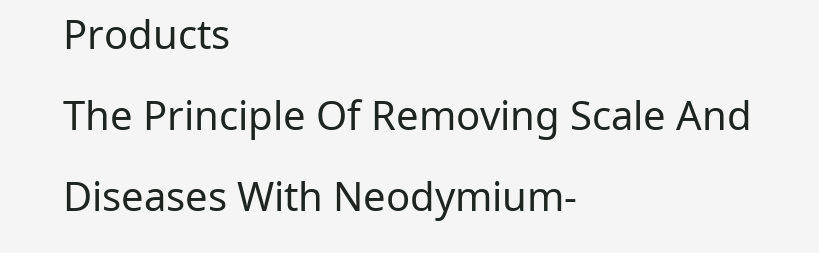Products
The Principle Of Removing Scale And Diseases With Neodymium-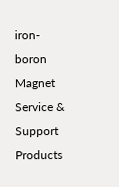iron-boron Magnet
Service & Support Products